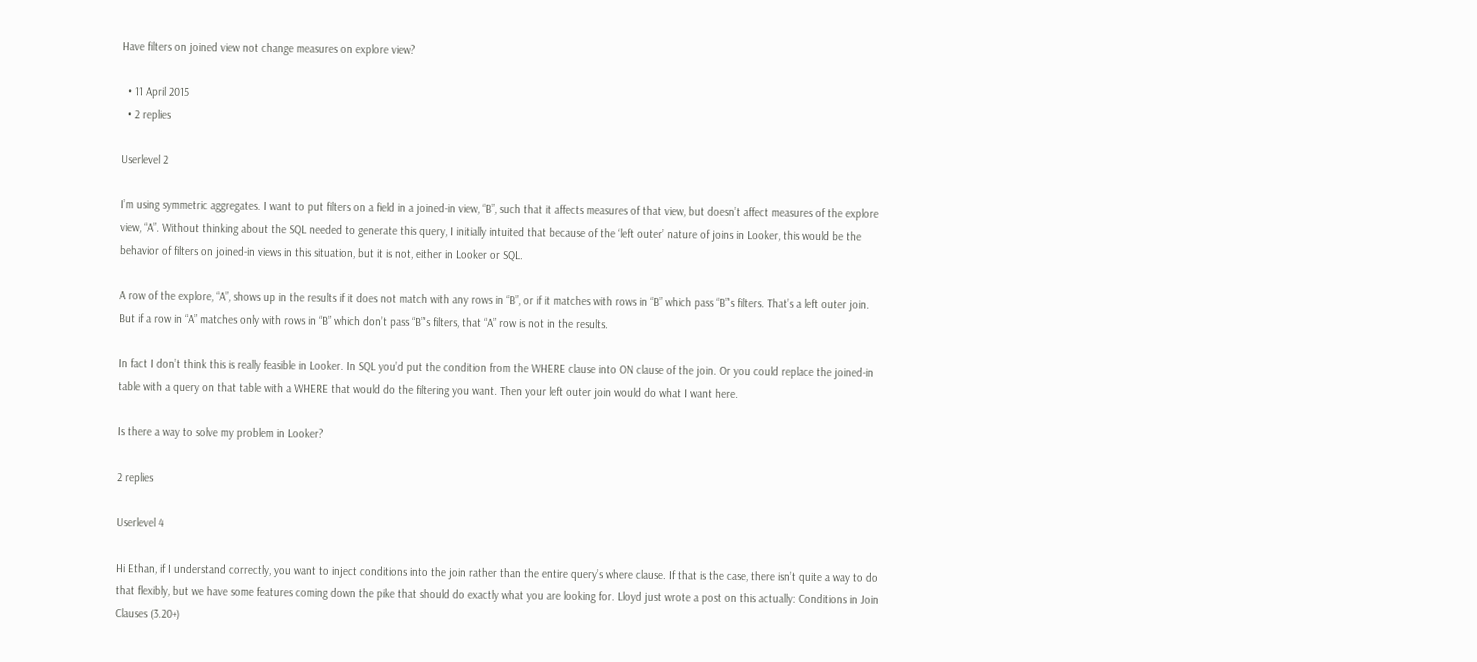Have filters on joined view not change measures on explore view?

  • 11 April 2015
  • 2 replies

Userlevel 2

I’m using symmetric aggregates. I want to put filters on a field in a joined-in view, “B”, such that it affects measures of that view, but doesn’t affect measures of the explore view, “A”. Without thinking about the SQL needed to generate this query, I initially intuited that because of the ‘left outer’ nature of joins in Looker, this would be the behavior of filters on joined-in views in this situation, but it is not, either in Looker or SQL.

A row of the explore, “A”, shows up in the results if it does not match with any rows in “B”, or if it matches with rows in “B” which pass “B”'s filters. That’s a left outer join. But if a row in “A” matches only with rows in “B” which don’t pass “B”'s filters, that “A” row is not in the results.

In fact I don’t think this is really feasible in Looker. In SQL you’d put the condition from the WHERE clause into ON clause of the join. Or you could replace the joined-in table with a query on that table with a WHERE that would do the filtering you want. Then your left outer join would do what I want here.

Is there a way to solve my problem in Looker?

2 replies

Userlevel 4

Hi Ethan, if I understand correctly, you want to inject conditions into the join rather than the entire query’s where clause. If that is the case, there isn’t quite a way to do that flexibly, but we have some features coming down the pike that should do exactly what you are looking for. Lloyd just wrote a post on this actually: Conditions in Join Clauses (3.20+)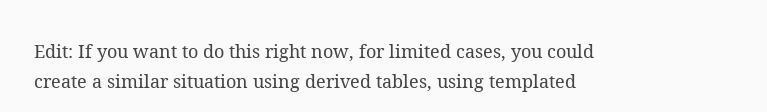Edit: If you want to do this right now, for limited cases, you could create a similar situation using derived tables, using templated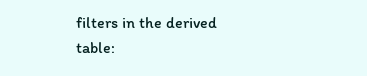filters in the derived table: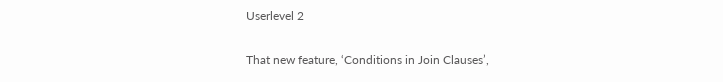Userlevel 2

That new feature, ‘Conditions in Join Clauses’,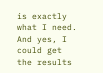is exactly what I need. And yes, I could get the results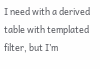I need with a derived table with templated filter, but I’m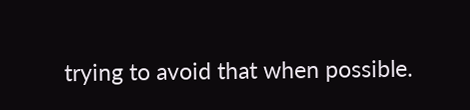trying to avoid that when possible.